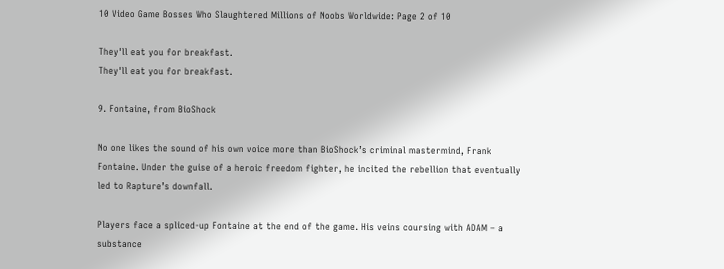10 Video Game Bosses Who Slaughtered Millions of Noobs Worldwide: Page 2 of 10

They'll eat you for breakfast.
They'll eat you for breakfast.

9. Fontaine, from BioShock

No one likes the sound of his own voice more than BioShock’s criminal mastermind, Frank Fontaine. Under the guise of a heroic freedom fighter, he incited the rebellion that eventually led to Rapture’s downfall.

Players face a spliced-up Fontaine at the end of the game. His veins coursing with ADAM – a substance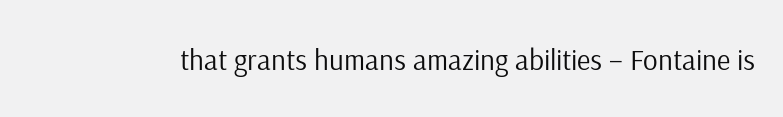that grants humans amazing abilities – Fontaine is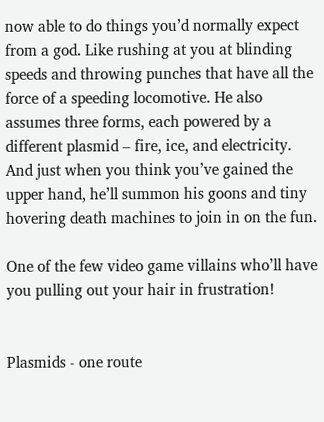now able to do things you’d normally expect from a god. Like rushing at you at blinding speeds and throwing punches that have all the force of a speeding locomotive. He also assumes three forms, each powered by a different plasmid – fire, ice, and electricity. And just when you think you’ve gained the upper hand, he’ll summon his goons and tiny hovering death machines to join in on the fun.

One of the few video game villains who’ll have you pulling out your hair in frustration!


Plasmids - one route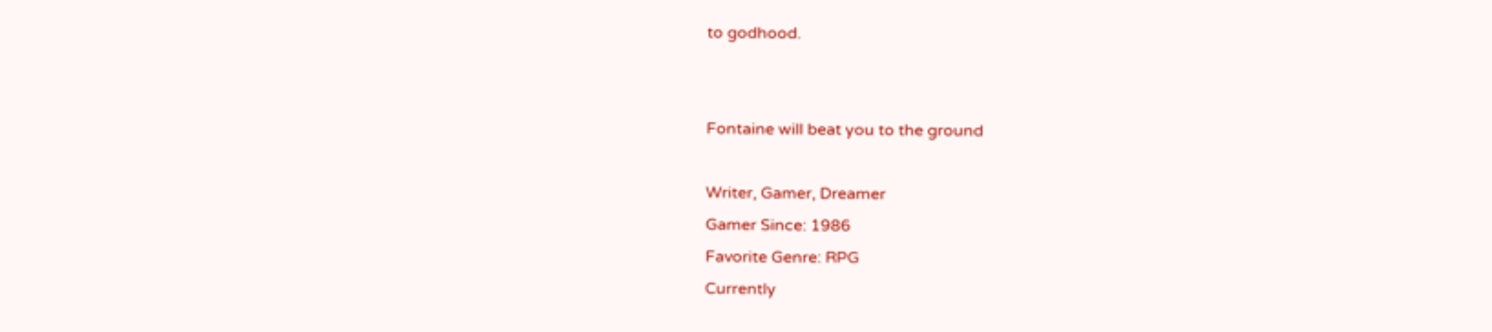to godhood.


Fontaine will beat you to the ground

Writer, Gamer, Dreamer
Gamer Since: 1986
Favorite Genre: RPG
Currently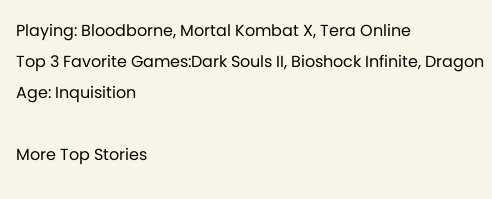Playing: Bloodborne, Mortal Kombat X, Tera Online
Top 3 Favorite Games:Dark Souls II, Bioshock Infinite, Dragon Age: Inquisition

More Top Stories